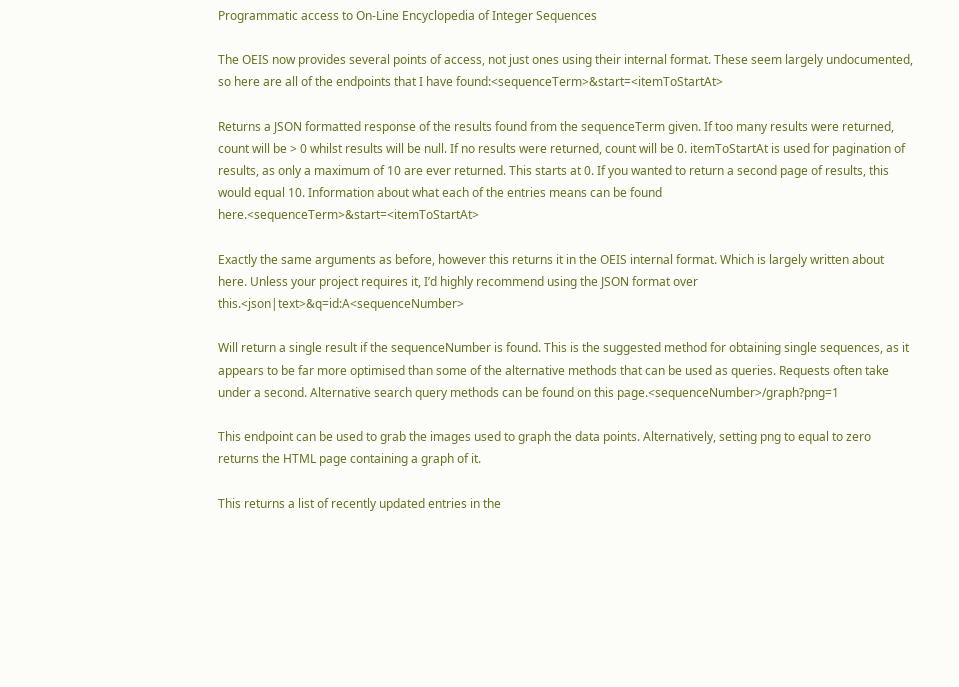Programmatic access to On-Line Encyclopedia of Integer Sequences

The OEIS now provides several points of access, not just ones using their internal format. These seem largely undocumented, so here are all of the endpoints that I have found:<sequenceTerm>&start=<itemToStartAt>

Returns a JSON formatted response of the results found from the sequenceTerm given. If too many results were returned, count will be > 0 whilst results will be null. If no results were returned, count will be 0. itemToStartAt is used for pagination of results, as only a maximum of 10 are ever returned. This starts at 0. If you wanted to return a second page of results, this would equal 10. Information about what each of the entries means can be found here.<sequenceTerm>&start=<itemToStartAt>

Exactly the same arguments as before, however this returns it in the OEIS internal format. Which is largely written about here. Unless your project requires it, I’d highly recommend using the JSON format over this.<json|text>&q=id:A<sequenceNumber>

Will return a single result if the sequenceNumber is found. This is the suggested method for obtaining single sequences, as it appears to be far more optimised than some of the alternative methods that can be used as queries. Requests often take under a second. Alternative search query methods can be found on this page.<sequenceNumber>/graph?png=1

This endpoint can be used to grab the images used to graph the data points. Alternatively, setting png to equal to zero returns the HTML page containing a graph of it.

This returns a list of recently updated entries in the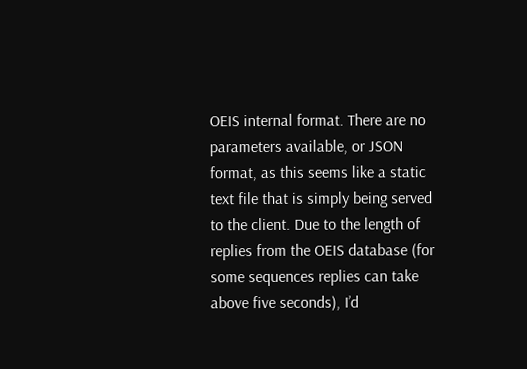OEIS internal format. There are no parameters available, or JSON format, as this seems like a static text file that is simply being served to the client. Due to the length of replies from the OEIS database (for some sequences replies can take above five seconds), I’d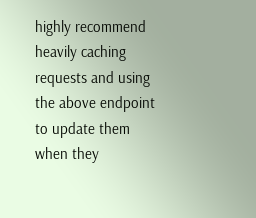highly recommend heavily caching requests and using the above endpoint to update them when they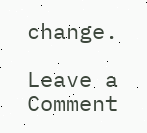change.

Leave a Comment